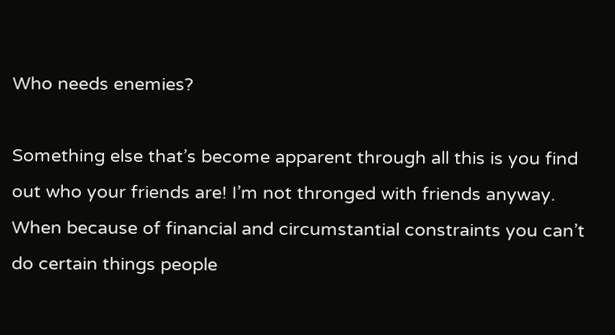Who needs enemies?

Something else that’s become apparent through all this is you find out who your friends are! I’m not thronged with friends anyway. When because of financial and circumstantial constraints you can’t do certain things people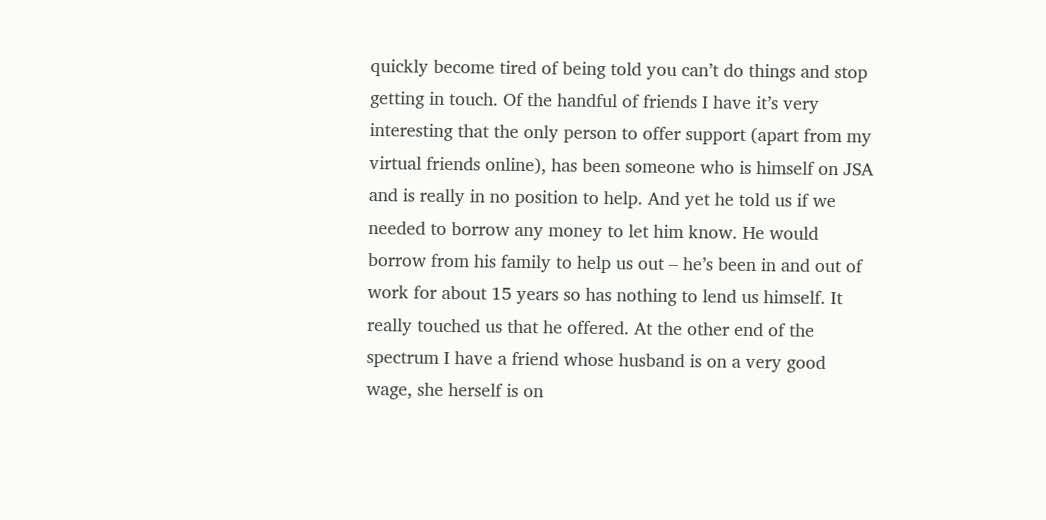quickly become tired of being told you can’t do things and stop getting in touch. Of the handful of friends I have it’s very interesting that the only person to offer support (apart from my virtual friends online), has been someone who is himself on JSA and is really in no position to help. And yet he told us if we needed to borrow any money to let him know. He would borrow from his family to help us out – he’s been in and out of work for about 15 years so has nothing to lend us himself. It really touched us that he offered. At the other end of the spectrum I have a friend whose husband is on a very good wage, she herself is on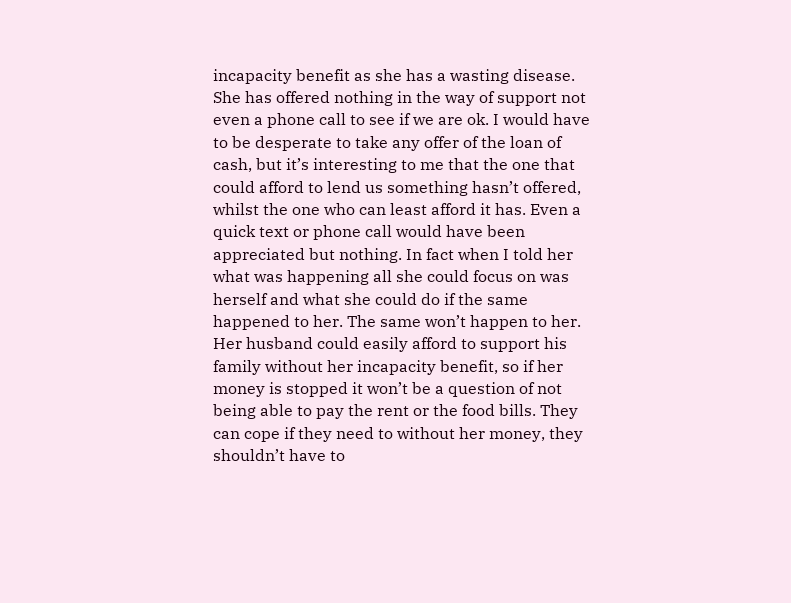incapacity benefit as she has a wasting disease. She has offered nothing in the way of support not even a phone call to see if we are ok. I would have to be desperate to take any offer of the loan of cash, but it’s interesting to me that the one that could afford to lend us something hasn’t offered, whilst the one who can least afford it has. Even a quick text or phone call would have been appreciated but nothing. In fact when I told her what was happening all she could focus on was herself and what she could do if the same happened to her. The same won’t happen to her. Her husband could easily afford to support his family without her incapacity benefit, so if her money is stopped it won’t be a question of not being able to pay the rent or the food bills. They can cope if they need to without her money, they shouldn’t have to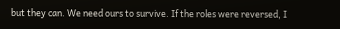but they can. We need ours to survive. If the roles were reversed, I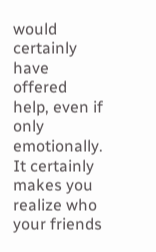would certainly have offered help, even if only emotionally. It certainly makes you realize who your friends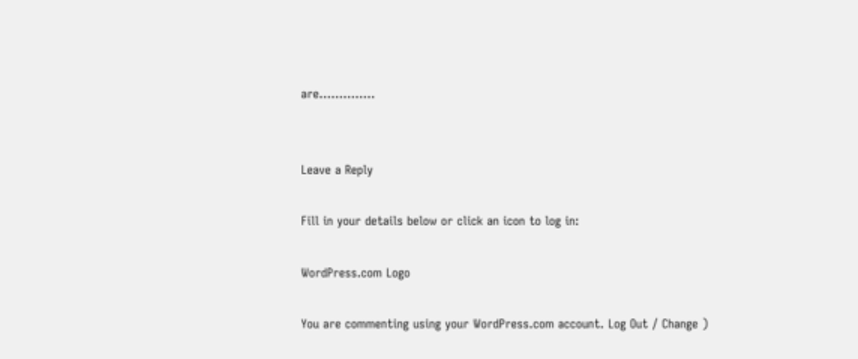are…………..


Leave a Reply

Fill in your details below or click an icon to log in:

WordPress.com Logo

You are commenting using your WordPress.com account. Log Out / Change )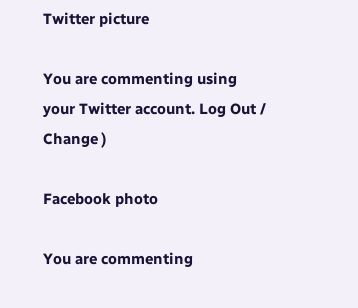Twitter picture

You are commenting using your Twitter account. Log Out / Change )

Facebook photo

You are commenting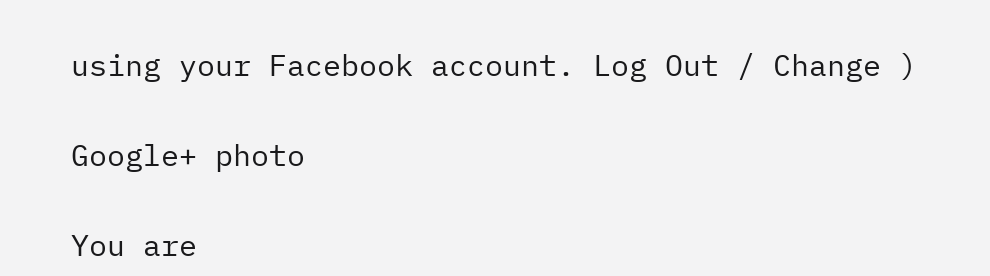using your Facebook account. Log Out / Change )

Google+ photo

You are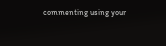commenting using your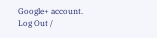Google+ account. Log Out /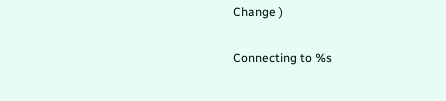Change )

Connecting to %s